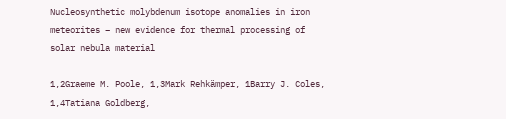Nucleosynthetic molybdenum isotope anomalies in iron meteorites – new evidence for thermal processing of solar nebula material

1,2Graeme M. Poole, 1,3Mark Rehkämper, 1Barry J. Coles, 1,4Tatiana Goldberg,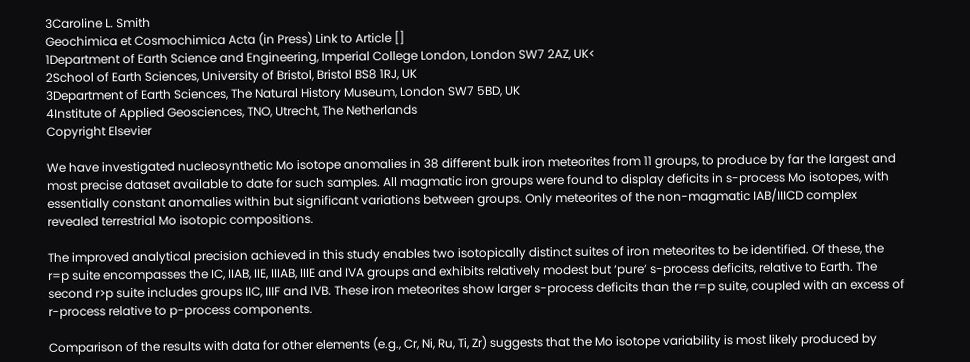3Caroline L. Smith
Geochimica et Cosmochimica Acta (in Press) Link to Article []
1Department of Earth Science and Engineering, Imperial College London, London SW7 2AZ, UK<
2School of Earth Sciences, University of Bristol, Bristol BS8 1RJ, UK
3Department of Earth Sciences, The Natural History Museum, London SW7 5BD, UK
4Institute of Applied Geosciences, TNO, Utrecht, The Netherlands
Copyright Elsevier

We have investigated nucleosynthetic Mo isotope anomalies in 38 different bulk iron meteorites from 11 groups, to produce by far the largest and most precise dataset available to date for such samples. All magmatic iron groups were found to display deficits in s-process Mo isotopes, with essentially constant anomalies within but significant variations between groups. Only meteorites of the non-magmatic IAB/IIICD complex revealed terrestrial Mo isotopic compositions.

The improved analytical precision achieved in this study enables two isotopically distinct suites of iron meteorites to be identified. Of these, the r=p suite encompasses the IC, IIAB, IIE, IIIAB, IIIE and IVA groups and exhibits relatively modest but ‘pure’ s-process deficits, relative to Earth. The second r>p suite includes groups IIC, IIIF and IVB. These iron meteorites show larger s-process deficits than the r=p suite, coupled with an excess of r-process relative to p-process components.

Comparison of the results with data for other elements (e.g., Cr, Ni, Ru, Ti, Zr) suggests that the Mo isotope variability is most likely produced by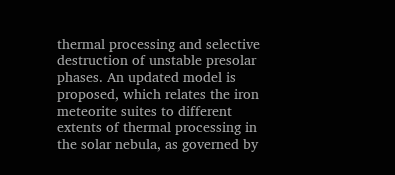thermal processing and selective destruction of unstable presolar phases. An updated model is proposed, which relates the iron meteorite suites to different extents of thermal processing in the solar nebula, as governed by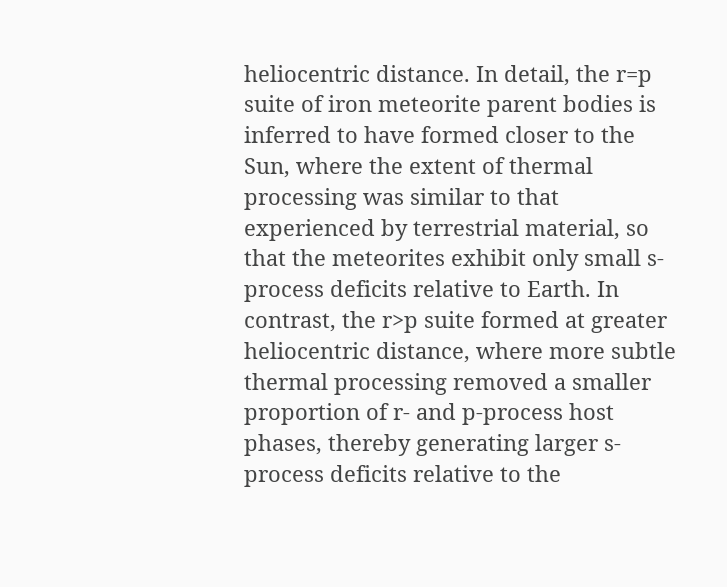heliocentric distance. In detail, the r=p suite of iron meteorite parent bodies is inferred to have formed closer to the Sun, where the extent of thermal processing was similar to that experienced by terrestrial material, so that the meteorites exhibit only small s-process deficits relative to Earth. In contrast, the r>p suite formed at greater heliocentric distance, where more subtle thermal processing removed a smaller proportion of r- and p-process host phases, thereby generating larger s-process deficits relative to the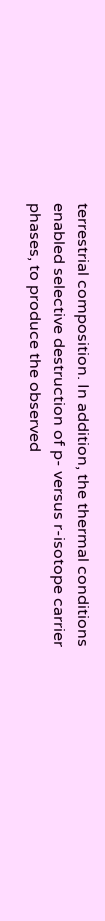terrestrial composition. In addition, the thermal conditions enabled selective destruction of p- versus r-isotope carrier phases, to produce the observed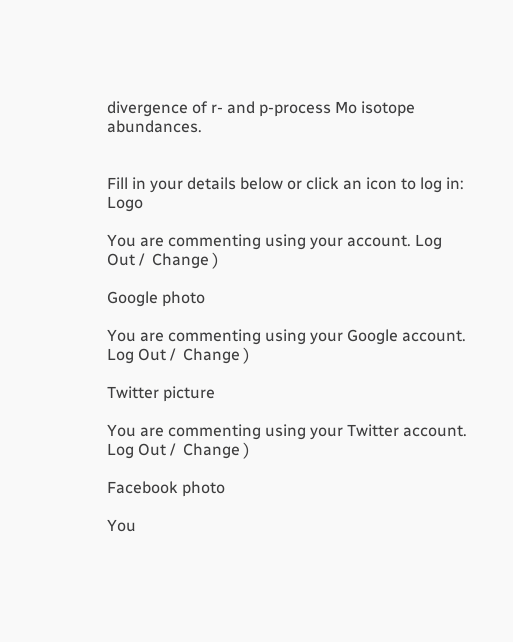divergence of r- and p-process Mo isotope abundances.


Fill in your details below or click an icon to log in: Logo

You are commenting using your account. Log Out /  Change )

Google photo

You are commenting using your Google account. Log Out /  Change )

Twitter picture

You are commenting using your Twitter account. Log Out /  Change )

Facebook photo

You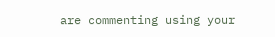are commenting using your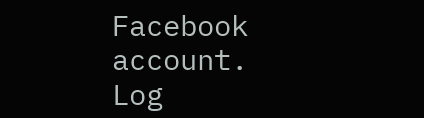Facebook account. Log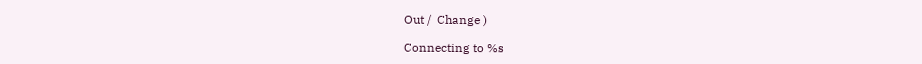Out /  Change )

Connecting to %s